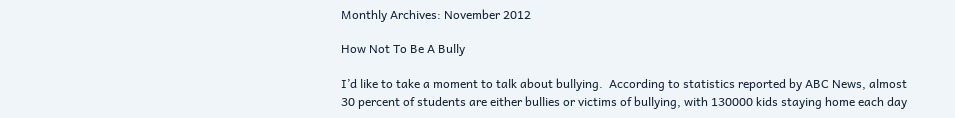Monthly Archives: November 2012

How Not To Be A Bully

I’d like to take a moment to talk about bullying.  According to statistics reported by ABC News, almost 30 percent of students are either bullies or victims of bullying, with 130000 kids staying home each day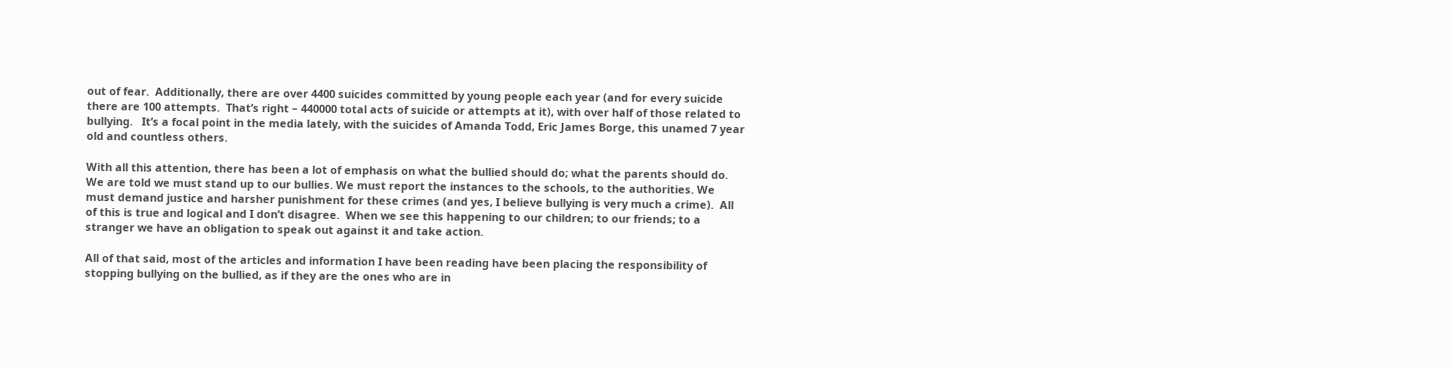out of fear.  Additionally, there are over 4400 suicides committed by young people each year (and for every suicide there are 100 attempts.  That’s right – 440000 total acts of suicide or attempts at it), with over half of those related to bullying.   It’s a focal point in the media lately, with the suicides of Amanda Todd, Eric James Borge, this unamed 7 year old and countless others.

With all this attention, there has been a lot of emphasis on what the bullied should do; what the parents should do.  We are told we must stand up to our bullies. We must report the instances to the schools, to the authorities. We must demand justice and harsher punishment for these crimes (and yes, I believe bullying is very much a crime).  All of this is true and logical and I don’t disagree.  When we see this happening to our children; to our friends; to a stranger we have an obligation to speak out against it and take action.

All of that said, most of the articles and information I have been reading have been placing the responsibility of stopping bullying on the bullied, as if they are the ones who are in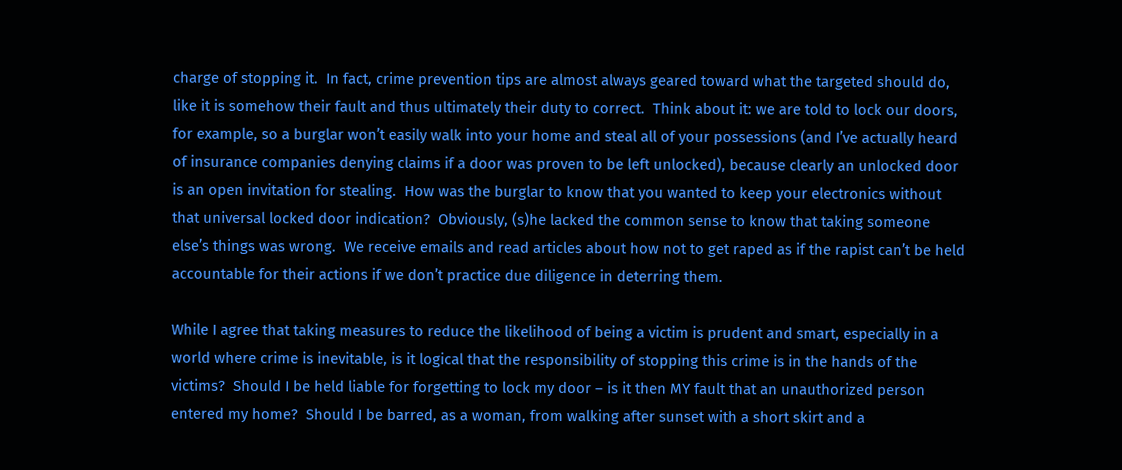charge of stopping it.  In fact, crime prevention tips are almost always geared toward what the targeted should do, like it is somehow their fault and thus ultimately their duty to correct.  Think about it: we are told to lock our doors, for example, so a burglar won’t easily walk into your home and steal all of your possessions (and I’ve actually heard of insurance companies denying claims if a door was proven to be left unlocked), because clearly an unlocked door is an open invitation for stealing.  How was the burglar to know that you wanted to keep your electronics without that universal locked door indication?  Obviously, (s)he lacked the common sense to know that taking someone else’s things was wrong.  We receive emails and read articles about how not to get raped as if the rapist can’t be held accountable for their actions if we don’t practice due diligence in deterring them.

While I agree that taking measures to reduce the likelihood of being a victim is prudent and smart, especially in a world where crime is inevitable, is it logical that the responsibility of stopping this crime is in the hands of the victims?  Should I be held liable for forgetting to lock my door – is it then MY fault that an unauthorized person entered my home?  Should I be barred, as a woman, from walking after sunset with a short skirt and a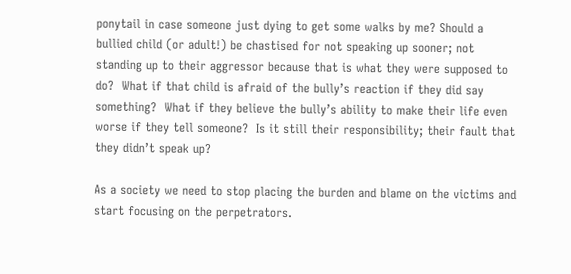ponytail in case someone just dying to get some walks by me? Should a bullied child (or adult!) be chastised for not speaking up sooner; not standing up to their aggressor because that is what they were supposed to do?  What if that child is afraid of the bully’s reaction if they did say something?  What if they believe the bully’s ability to make their life even worse if they tell someone?  Is it still their responsibility; their fault that they didn’t speak up?

As a society we need to stop placing the burden and blame on the victims and start focusing on the perpetrators.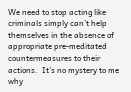We need to stop acting like criminals simply can’t help themselves in the absence of appropriate pre-meditated countermeasures to their actions.  It’s no mystery to me why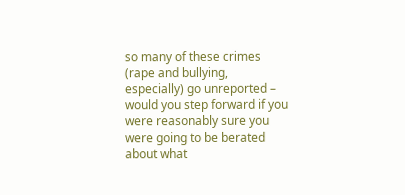so many of these crimes (rape and bullying, especially) go unreported – would you step forward if you were reasonably sure you were going to be berated about what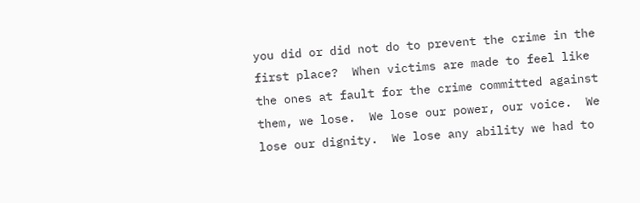you did or did not do to prevent the crime in the first place?  When victims are made to feel like the ones at fault for the crime committed against them, we lose.  We lose our power, our voice.  We lose our dignity.  We lose any ability we had to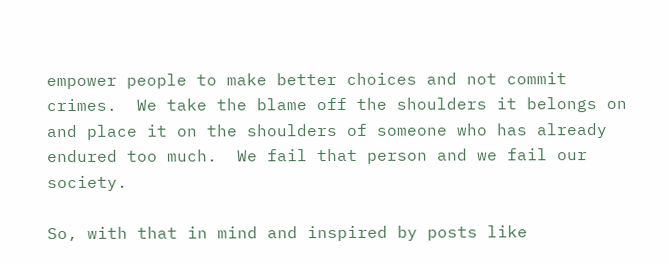empower people to make better choices and not commit crimes.  We take the blame off the shoulders it belongs on and place it on the shoulders of someone who has already endured too much.  We fail that person and we fail our society.

So, with that in mind and inspired by posts like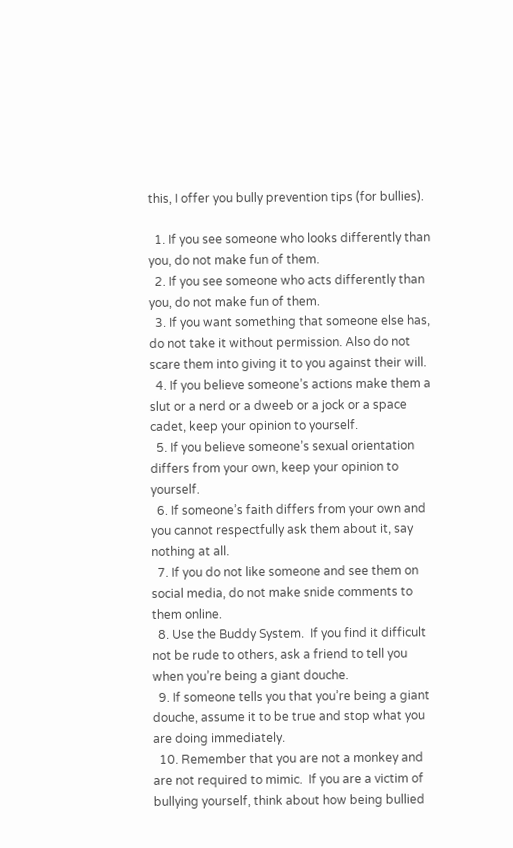this, I offer you bully prevention tips (for bullies).

  1. If you see someone who looks differently than you, do not make fun of them.
  2. If you see someone who acts differently than you, do not make fun of them.
  3. If you want something that someone else has, do not take it without permission. Also do not scare them into giving it to you against their will.
  4. If you believe someone’s actions make them a slut or a nerd or a dweeb or a jock or a space cadet, keep your opinion to yourself.
  5. If you believe someone’s sexual orientation differs from your own, keep your opinion to yourself.
  6. If someone’s faith differs from your own and you cannot respectfully ask them about it, say nothing at all.
  7. If you do not like someone and see them on social media, do not make snide comments to them online.
  8. Use the Buddy System.  If you find it difficult not be rude to others, ask a friend to tell you when you’re being a giant douche.
  9. If someone tells you that you’re being a giant douche, assume it to be true and stop what you are doing immediately.
  10. Remember that you are not a monkey and are not required to mimic.  If you are a victim of bullying yourself, think about how being bullied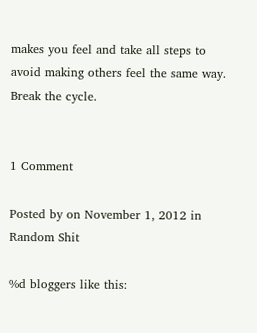makes you feel and take all steps to avoid making others feel the same way.  Break the cycle.


1 Comment

Posted by on November 1, 2012 in Random Shit

%d bloggers like this: